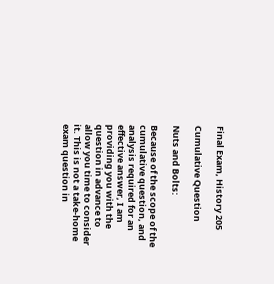Final Exam, History 205

Cumulative Question

Nuts and Bolts:

Because of the scope of the cumulative question, and analysis required for an effective answer, I am providing you with the question in advance to allow you time to consider it. This is not a take-home exam question in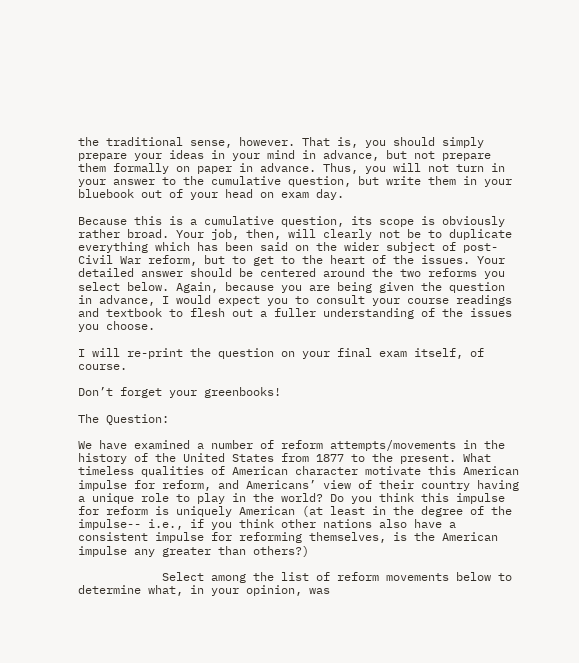the traditional sense, however. That is, you should simply prepare your ideas in your mind in advance, but not prepare them formally on paper in advance. Thus, you will not turn in your answer to the cumulative question, but write them in your bluebook out of your head on exam day.

Because this is a cumulative question, its scope is obviously rather broad. Your job, then, will clearly not be to duplicate everything which has been said on the wider subject of post-Civil War reform, but to get to the heart of the issues. Your detailed answer should be centered around the two reforms you select below. Again, because you are being given the question in advance, I would expect you to consult your course readings and textbook to flesh out a fuller understanding of the issues you choose.

I will re-print the question on your final exam itself, of course.

Don’t forget your greenbooks!

The Question:

We have examined a number of reform attempts/movements in the history of the United States from 1877 to the present. What timeless qualities of American character motivate this American impulse for reform, and Americans’ view of their country having a unique role to play in the world? Do you think this impulse for reform is uniquely American (at least in the degree of the impulse-- i.e., if you think other nations also have a consistent impulse for reforming themselves, is the American impulse any greater than others?)

            Select among the list of reform movements below to determine what, in your opinion, was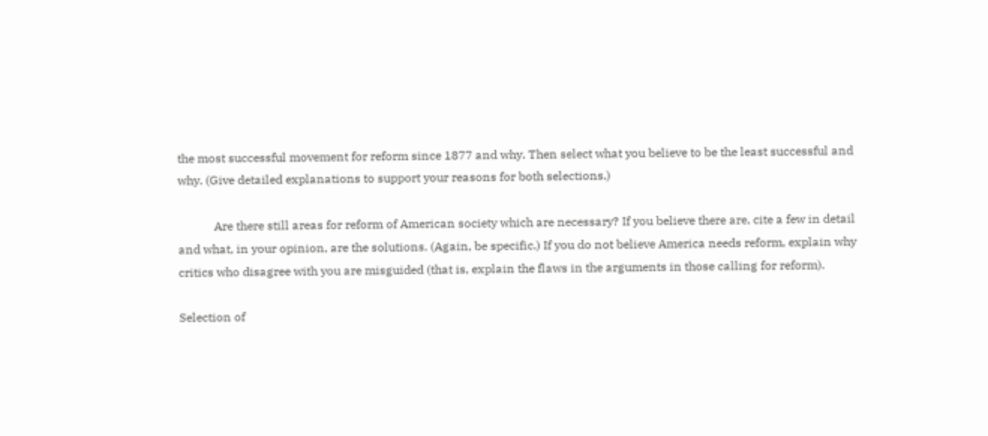the most successful movement for reform since 1877 and why. Then select what you believe to be the least successful and why. (Give detailed explanations to support your reasons for both selections.)

            Are there still areas for reform of American society which are necessary? If you believe there are, cite a few in detail and what, in your opinion, are the solutions. (Again, be specific.) If you do not believe America needs reform, explain why critics who disagree with you are misguided (that is, explain the flaws in the arguments in those calling for reform).

Selection of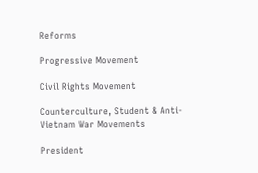Reforms

Progressive Movement

Civil Rights Movement

Counterculture, Student & Anti-Vietnam War Movements

President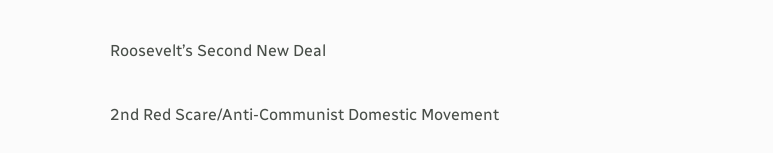Roosevelt’s Second New Deal

2nd Red Scare/Anti-Communist Domestic Movement